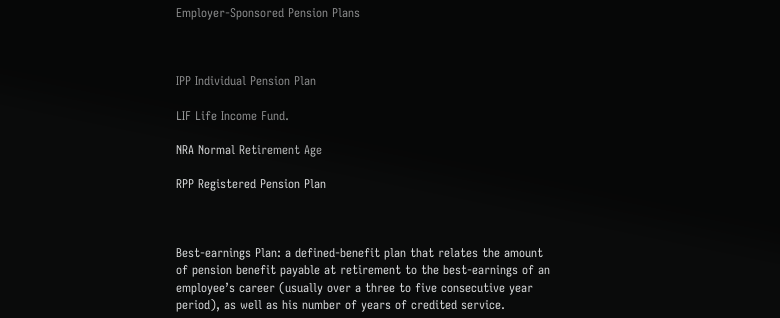Employer-Sponsored Pension Plans



IPP Individual Pension Plan

LIF Life Income Fund.

NRA Normal Retirement Age

RPP Registered Pension Plan



Best-earnings Plan: a defined-benefit plan that relates the amount of pension benefit payable at retirement to the best-earnings of an employee’s career (usually over a three to five consecutive year period), as well as his number of years of credited service.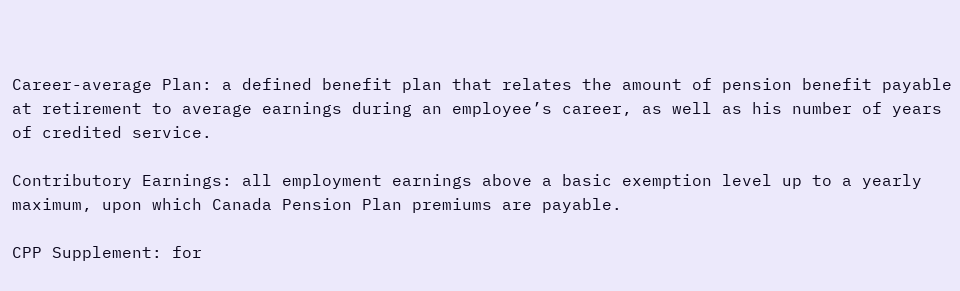Career-average Plan: a defined benefit plan that relates the amount of pension benefit payable at retirement to average earnings during an employee’s career, as well as his number of years of credited service.

Contributory Earnings: all employment earnings above a basic exemption level up to a yearly maximum, upon which Canada Pension Plan premiums are payable.

CPP Supplement: for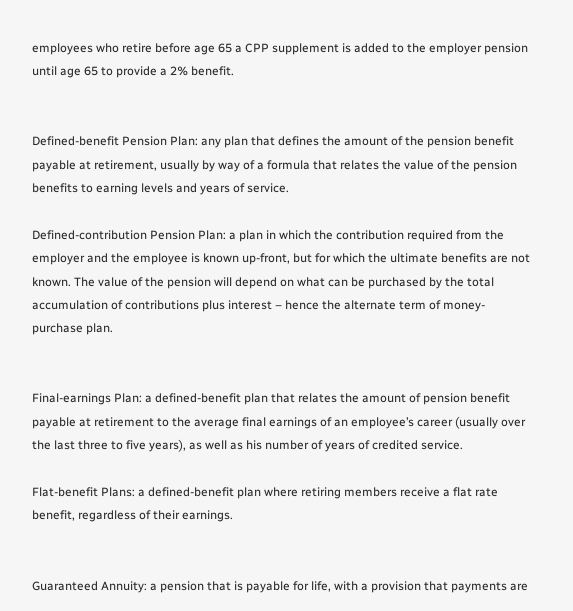employees who retire before age 65 a CPP supplement is added to the employer pension until age 65 to provide a 2% benefit.


Defined-benefit Pension Plan: any plan that defines the amount of the pension benefit payable at retirement, usually by way of a formula that relates the value of the pension benefits to earning levels and years of service.

Defined-contribution Pension Plan: a plan in which the contribution required from the employer and the employee is known up-front, but for which the ultimate benefits are not known. The value of the pension will depend on what can be purchased by the total accumulation of contributions plus interest – hence the alternate term of money-purchase plan.


Final-earnings Plan: a defined-benefit plan that relates the amount of pension benefit payable at retirement to the average final earnings of an employee’s career (usually over the last three to five years), as well as his number of years of credited service.

Flat-benefit Plans: a defined-benefit plan where retiring members receive a flat rate benefit, regardless of their earnings.


Guaranteed Annuity: a pension that is payable for life, with a provision that payments are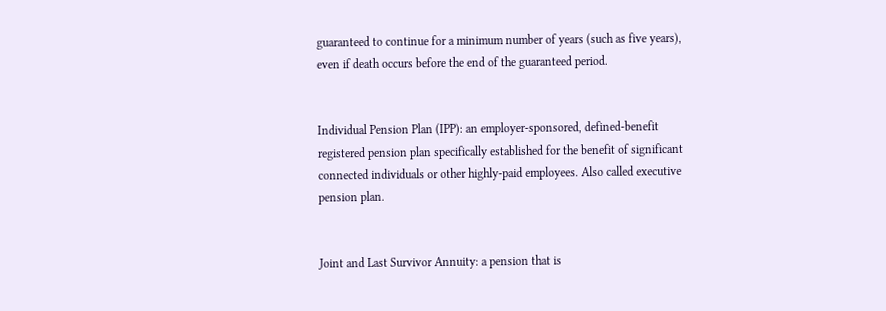guaranteed to continue for a minimum number of years (such as five years), even if death occurs before the end of the guaranteed period.


Individual Pension Plan (IPP): an employer-sponsored, defined-benefit registered pension plan specifically established for the benefit of significant connected individuals or other highly-paid employees. Also called executive pension plan.


Joint and Last Survivor Annuity: a pension that is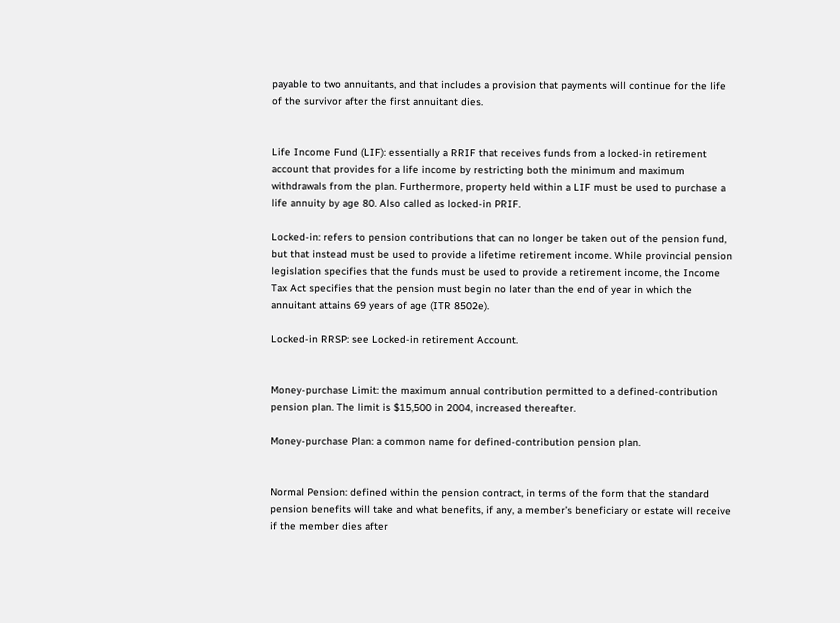payable to two annuitants, and that includes a provision that payments will continue for the life of the survivor after the first annuitant dies.


Life Income Fund (LIF): essentially a RRIF that receives funds from a locked-in retirement account that provides for a life income by restricting both the minimum and maximum withdrawals from the plan. Furthermore, property held within a LIF must be used to purchase a life annuity by age 80. Also called as locked-in PRIF.

Locked-in: refers to pension contributions that can no longer be taken out of the pension fund, but that instead must be used to provide a lifetime retirement income. While provincial pension legislation specifies that the funds must be used to provide a retirement income, the Income Tax Act specifies that the pension must begin no later than the end of year in which the annuitant attains 69 years of age (ITR 8502e).

Locked-in RRSP: see Locked-in retirement Account.


Money-purchase Limit: the maximum annual contribution permitted to a defined-contribution pension plan. The limit is $15,500 in 2004, increased thereafter.

Money-purchase Plan: a common name for defined-contribution pension plan.


Normal Pension: defined within the pension contract, in terms of the form that the standard pension benefits will take and what benefits, if any, a member’s beneficiary or estate will receive if the member dies after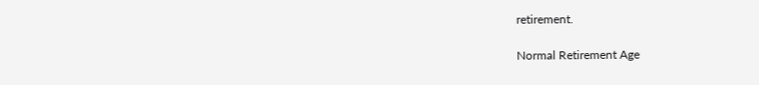retirement.

Normal Retirement Age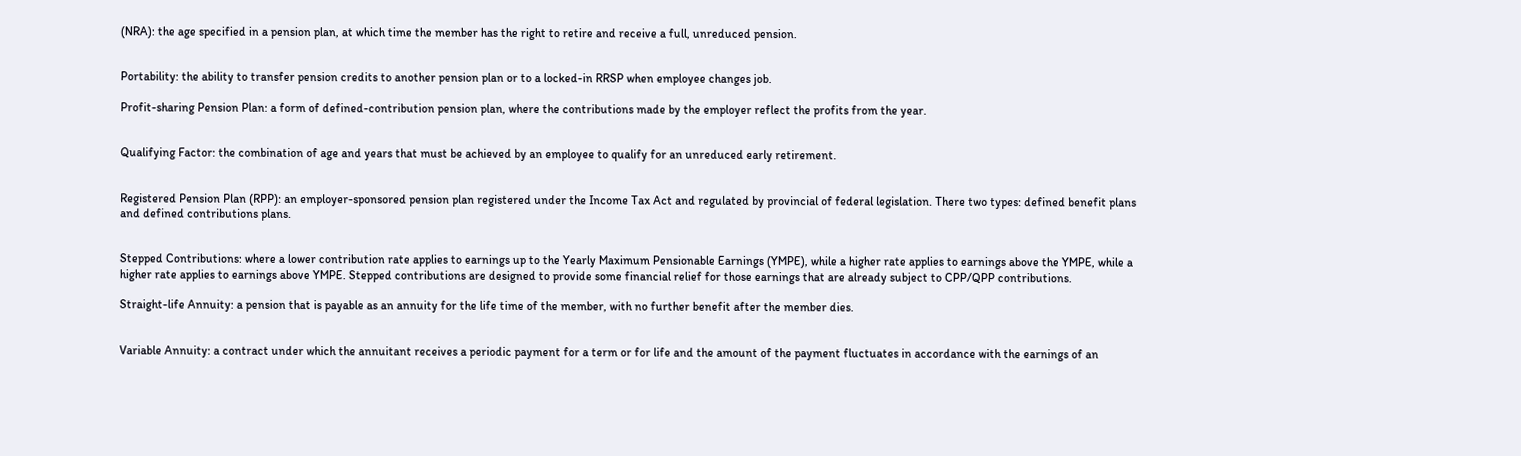(NRA): the age specified in a pension plan, at which time the member has the right to retire and receive a full, unreduced pension.


Portability: the ability to transfer pension credits to another pension plan or to a locked-in RRSP when employee changes job.

Profit-sharing Pension Plan: a form of defined-contribution pension plan, where the contributions made by the employer reflect the profits from the year.


Qualifying Factor: the combination of age and years that must be achieved by an employee to qualify for an unreduced early retirement.


Registered Pension Plan (RPP): an employer-sponsored pension plan registered under the Income Tax Act and regulated by provincial of federal legislation. There two types: defined benefit plans and defined contributions plans.


Stepped Contributions: where a lower contribution rate applies to earnings up to the Yearly Maximum Pensionable Earnings (YMPE), while a higher rate applies to earnings above the YMPE, while a higher rate applies to earnings above YMPE. Stepped contributions are designed to provide some financial relief for those earnings that are already subject to CPP/QPP contributions.

Straight-life Annuity: a pension that is payable as an annuity for the life time of the member, with no further benefit after the member dies.


Variable Annuity: a contract under which the annuitant receives a periodic payment for a term or for life and the amount of the payment fluctuates in accordance with the earnings of an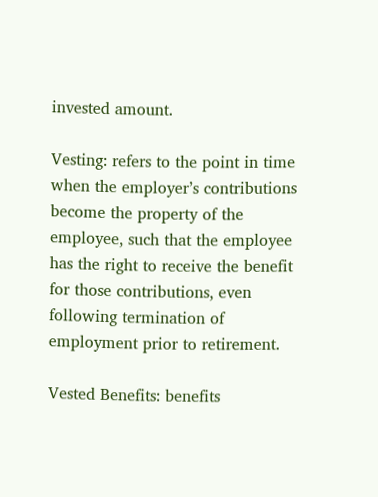invested amount.

Vesting: refers to the point in time when the employer’s contributions become the property of the employee, such that the employee has the right to receive the benefit for those contributions, even following termination of employment prior to retirement.

Vested Benefits: benefits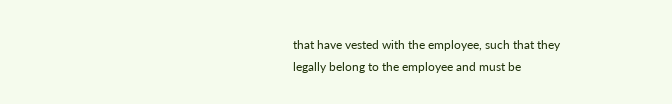that have vested with the employee, such that they legally belong to the employee and must be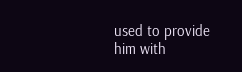used to provide him with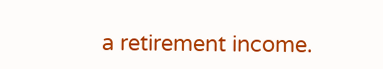a retirement income.